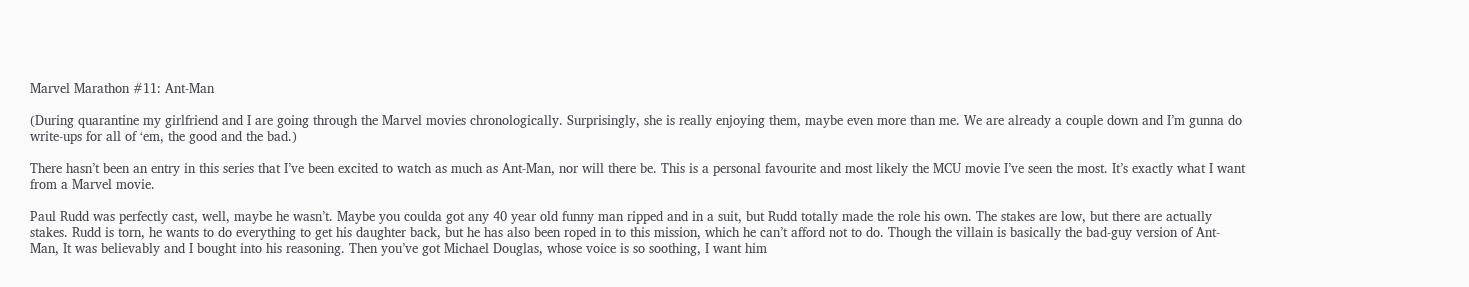Marvel Marathon #11: Ant-Man

(During quarantine my girlfriend and I are going through the Marvel movies chronologically. Surprisingly, she is really enjoying them, maybe even more than me. We are already a couple down and I’m gunna do write-ups for all of ‘em, the good and the bad.)

There hasn’t been an entry in this series that I’ve been excited to watch as much as Ant-Man, nor will there be. This is a personal favourite and most likely the MCU movie I’ve seen the most. It’s exactly what I want from a Marvel movie.

Paul Rudd was perfectly cast, well, maybe he wasn’t. Maybe you coulda got any 40 year old funny man ripped and in a suit, but Rudd totally made the role his own. The stakes are low, but there are actually stakes. Rudd is torn, he wants to do everything to get his daughter back, but he has also been roped in to this mission, which he can’t afford not to do. Though the villain is basically the bad-guy version of Ant-Man, It was believably and I bought into his reasoning. Then you’ve got Michael Douglas, whose voice is so soothing, I want him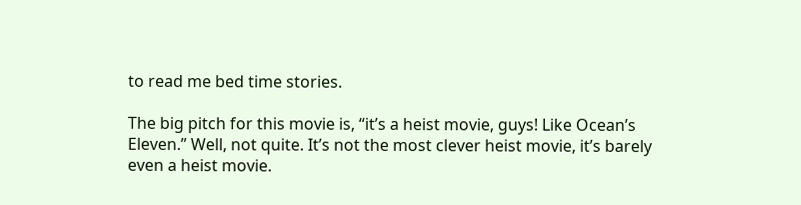to read me bed time stories.

The big pitch for this movie is, “it’s a heist movie, guys! Like Ocean’s Eleven.” Well, not quite. It’s not the most clever heist movie, it’s barely even a heist movie.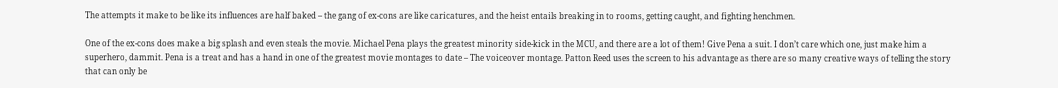The attempts it make to be like its influences are half baked – the gang of ex-cons are like caricatures, and the heist entails breaking in to rooms, getting caught, and fighting henchmen.

One of the ex-cons does make a big splash and even steals the movie. Michael Pena plays the greatest minority side-kick in the MCU, and there are a lot of them! Give Pena a suit. I don’t care which one, just make him a superhero, dammit. Pena is a treat and has a hand in one of the greatest movie montages to date – The voiceover montage. Patton Reed uses the screen to his advantage as there are so many creative ways of telling the story that can only be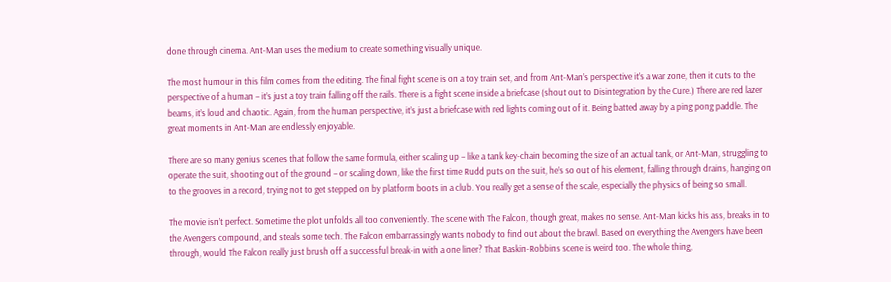done through cinema. Ant-Man uses the medium to create something visually unique.

The most humour in this film comes from the editing. The final fight scene is on a toy train set, and from Ant-Man’s perspective it’s a war zone, then it cuts to the perspective of a human – it’s just a toy train falling off the rails. There is a fight scene inside a briefcase (shout out to Disintegration by the Cure.) There are red lazer beams, it’s loud and chaotic. Again, from the human perspective, it’s just a briefcase with red lights coming out of it. Being batted away by a ping pong paddle. The great moments in Ant-Man are endlessly enjoyable.

There are so many genius scenes that follow the same formula, either scaling up – like a tank key-chain becoming the size of an actual tank, or Ant-Man, struggling to operate the suit, shooting out of the ground – or scaling down, like the first time Rudd puts on the suit, he’s so out of his element, falling through drains, hanging on to the grooves in a record, trying not to get stepped on by platform boots in a club. You really get a sense of the scale, especially the physics of being so small.

The movie isn’t perfect. Sometime the plot unfolds all too conveniently. The scene with The Falcon, though great, makes no sense. Ant-Man kicks his ass, breaks in to the Avengers compound, and steals some tech. The Falcon embarrassingly wants nobody to find out about the brawl. Based on everything the Avengers have been through, would The Falcon really just brush off a successful break-in with a one liner? That Baskin-Robbins scene is weird too. The whole thing,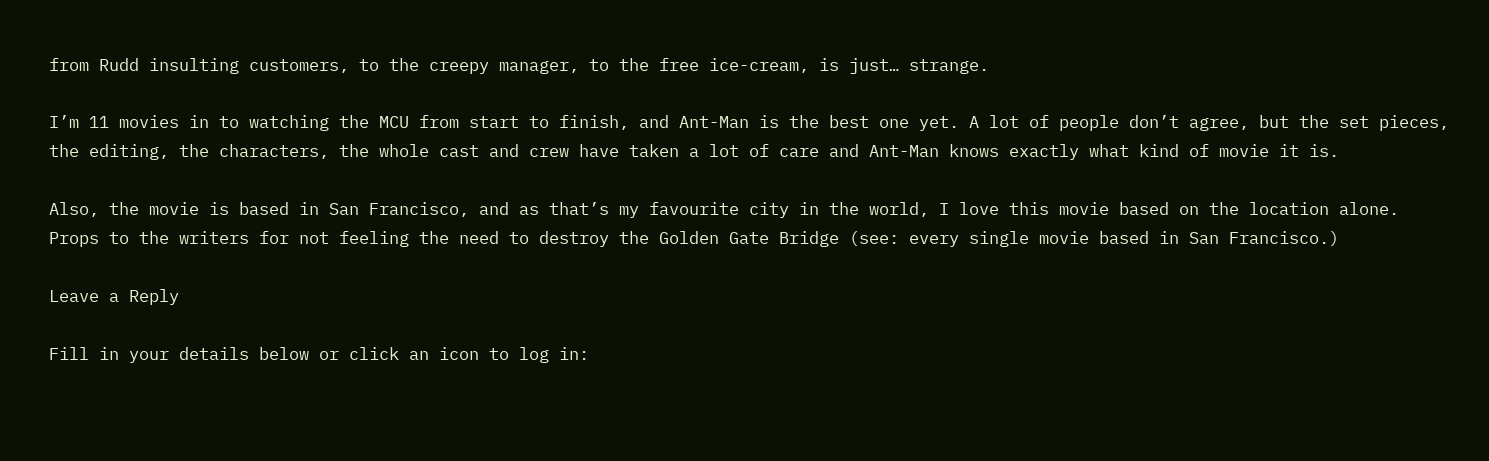from Rudd insulting customers, to the creepy manager, to the free ice-cream, is just… strange.

I’m 11 movies in to watching the MCU from start to finish, and Ant-Man is the best one yet. A lot of people don’t agree, but the set pieces, the editing, the characters, the whole cast and crew have taken a lot of care and Ant-Man knows exactly what kind of movie it is.

Also, the movie is based in San Francisco, and as that’s my favourite city in the world, I love this movie based on the location alone. Props to the writers for not feeling the need to destroy the Golden Gate Bridge (see: every single movie based in San Francisco.)

Leave a Reply

Fill in your details below or click an icon to log in: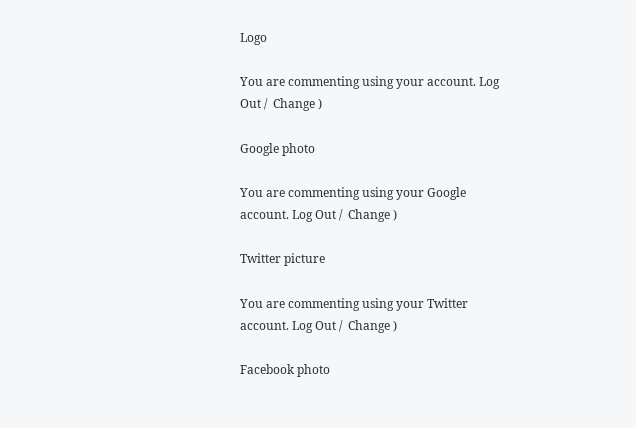Logo

You are commenting using your account. Log Out /  Change )

Google photo

You are commenting using your Google account. Log Out /  Change )

Twitter picture

You are commenting using your Twitter account. Log Out /  Change )

Facebook photo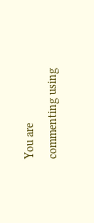You are commenting using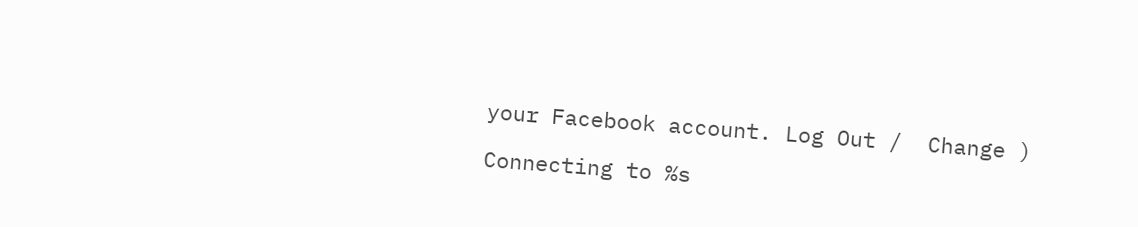your Facebook account. Log Out /  Change )

Connecting to %s